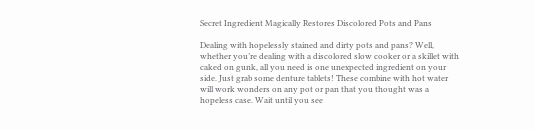Secret Ingredient Magically Restores Discolored Pots and Pans

Dealing with hopelessly stained and dirty pots and pans? Well, whether you’re dealing with a discolored slow cooker or a skillet with caked on gunk, all you need is one unexpected ingredient on your side. Just grab some denture tablets! These combine with hot water will work wonders on any pot or pan that you thought was a hopeless case. Wait until you see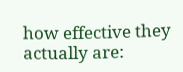how effective they actually are: